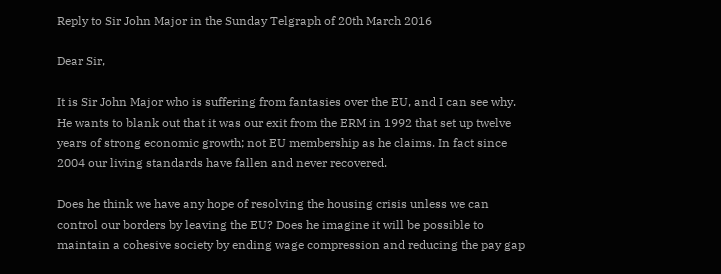Reply to Sir John Major in the Sunday Telgraph of 20th March 2016

Dear Sir,

It is Sir John Major who is suffering from fantasies over the EU, and I can see why. He wants to blank out that it was our exit from the ERM in 1992 that set up twelve years of strong economic growth; not EU membership as he claims. In fact since 2004 our living standards have fallen and never recovered.

Does he think we have any hope of resolving the housing crisis unless we can control our borders by leaving the EU? Does he imagine it will be possible to maintain a cohesive society by ending wage compression and reducing the pay gap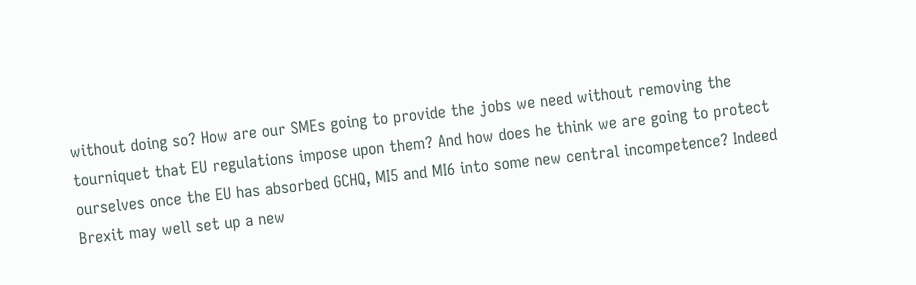without doing so? How are our SMEs going to provide the jobs we need without removing the tourniquet that EU regulations impose upon them? And how does he think we are going to protect ourselves once the EU has absorbed GCHQ, MI5 and MI6 into some new central incompetence? Indeed Brexit may well set up a new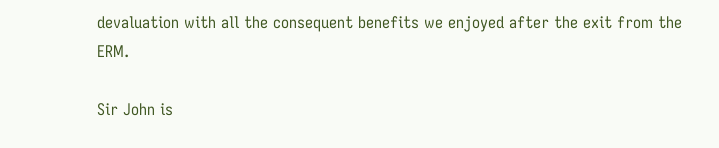devaluation with all the consequent benefits we enjoyed after the exit from the ERM.

Sir John is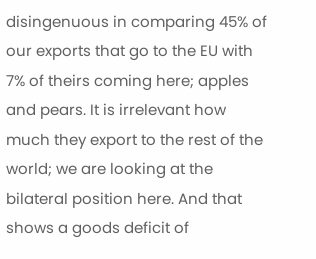disingenuous in comparing 45% of our exports that go to the EU with 7% of theirs coming here; apples and pears. It is irrelevant how much they export to the rest of the world; we are looking at the bilateral position here. And that shows a goods deficit of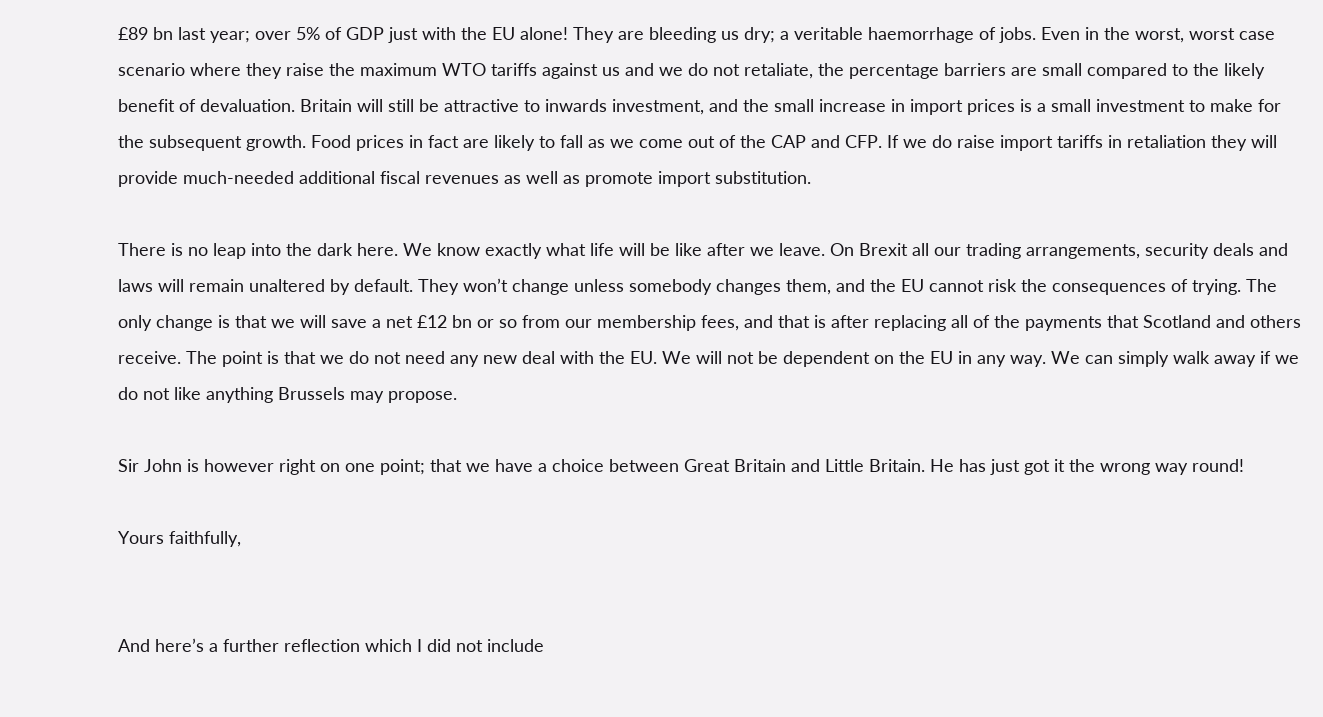£89 bn last year; over 5% of GDP just with the EU alone! They are bleeding us dry; a veritable haemorrhage of jobs. Even in the worst, worst case scenario where they raise the maximum WTO tariffs against us and we do not retaliate, the percentage barriers are small compared to the likely benefit of devaluation. Britain will still be attractive to inwards investment, and the small increase in import prices is a small investment to make for the subsequent growth. Food prices in fact are likely to fall as we come out of the CAP and CFP. If we do raise import tariffs in retaliation they will provide much-needed additional fiscal revenues as well as promote import substitution.

There is no leap into the dark here. We know exactly what life will be like after we leave. On Brexit all our trading arrangements, security deals and laws will remain unaltered by default. They won’t change unless somebody changes them, and the EU cannot risk the consequences of trying. The only change is that we will save a net £12 bn or so from our membership fees, and that is after replacing all of the payments that Scotland and others receive. The point is that we do not need any new deal with the EU. We will not be dependent on the EU in any way. We can simply walk away if we do not like anything Brussels may propose.

Sir John is however right on one point; that we have a choice between Great Britain and Little Britain. He has just got it the wrong way round!

Yours faithfully,


And here’s a further reflection which I did not include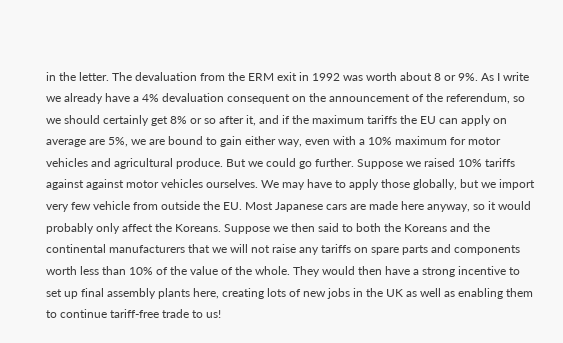in the letter. The devaluation from the ERM exit in 1992 was worth about 8 or 9%. As I write we already have a 4% devaluation consequent on the announcement of the referendum, so we should certainly get 8% or so after it, and if the maximum tariffs the EU can apply on average are 5%, we are bound to gain either way, even with a 10% maximum for motor vehicles and agricultural produce. But we could go further. Suppose we raised 10% tariffs against against motor vehicles ourselves. We may have to apply those globally, but we import very few vehicle from outside the EU. Most Japanese cars are made here anyway, so it would probably only affect the Koreans. Suppose we then said to both the Koreans and the continental manufacturers that we will not raise any tariffs on spare parts and components worth less than 10% of the value of the whole. They would then have a strong incentive to set up final assembly plants here, creating lots of new jobs in the UK as well as enabling them to continue tariff-free trade to us!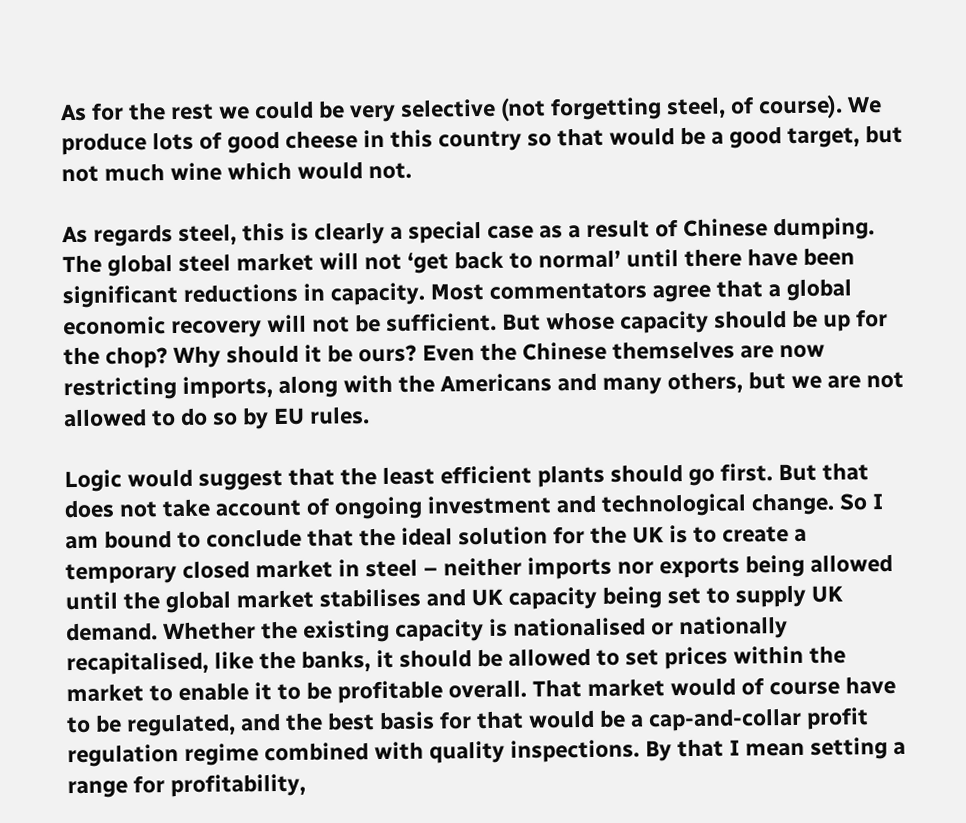As for the rest we could be very selective (not forgetting steel, of course). We produce lots of good cheese in this country so that would be a good target, but not much wine which would not.

As regards steel, this is clearly a special case as a result of Chinese dumping. The global steel market will not ‘get back to normal’ until there have been significant reductions in capacity. Most commentators agree that a global economic recovery will not be sufficient. But whose capacity should be up for the chop? Why should it be ours? Even the Chinese themselves are now restricting imports, along with the Americans and many others, but we are not allowed to do so by EU rules.

Logic would suggest that the least efficient plants should go first. But that does not take account of ongoing investment and technological change. So I am bound to conclude that the ideal solution for the UK is to create a temporary closed market in steel – neither imports nor exports being allowed until the global market stabilises and UK capacity being set to supply UK demand. Whether the existing capacity is nationalised or nationally recapitalised, like the banks, it should be allowed to set prices within the market to enable it to be profitable overall. That market would of course have to be regulated, and the best basis for that would be a cap-and-collar profit regulation regime combined with quality inspections. By that I mean setting a range for profitability,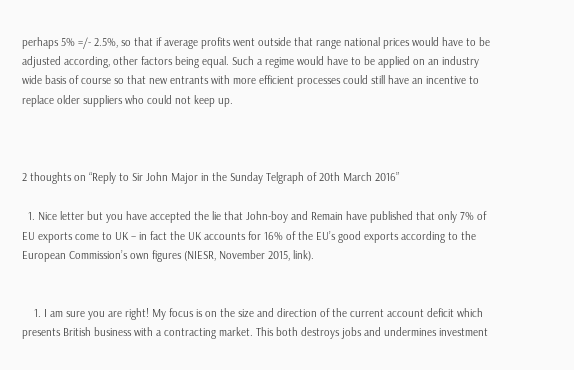perhaps 5% =/- 2.5%, so that if average profits went outside that range national prices would have to be adjusted according, other factors being equal. Such a regime would have to be applied on an industry wide basis of course so that new entrants with more efficient processes could still have an incentive to replace older suppliers who could not keep up.



2 thoughts on “Reply to Sir John Major in the Sunday Telgraph of 20th March 2016”

  1. Nice letter but you have accepted the lie that John-boy and Remain have published that only 7% of EU exports come to UK – in fact the UK accounts for 16% of the EU’s good exports according to the European Commission’s own figures (NIESR, November 2015, link).


    1. I am sure you are right! My focus is on the size and direction of the current account deficit which presents British business with a contracting market. This both destroys jobs and undermines investment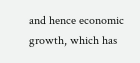and hence economic growth, which has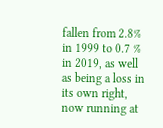fallen from 2.8% in 1999 to 0.7 % in 2019, as well as being a loss in its own right, now running at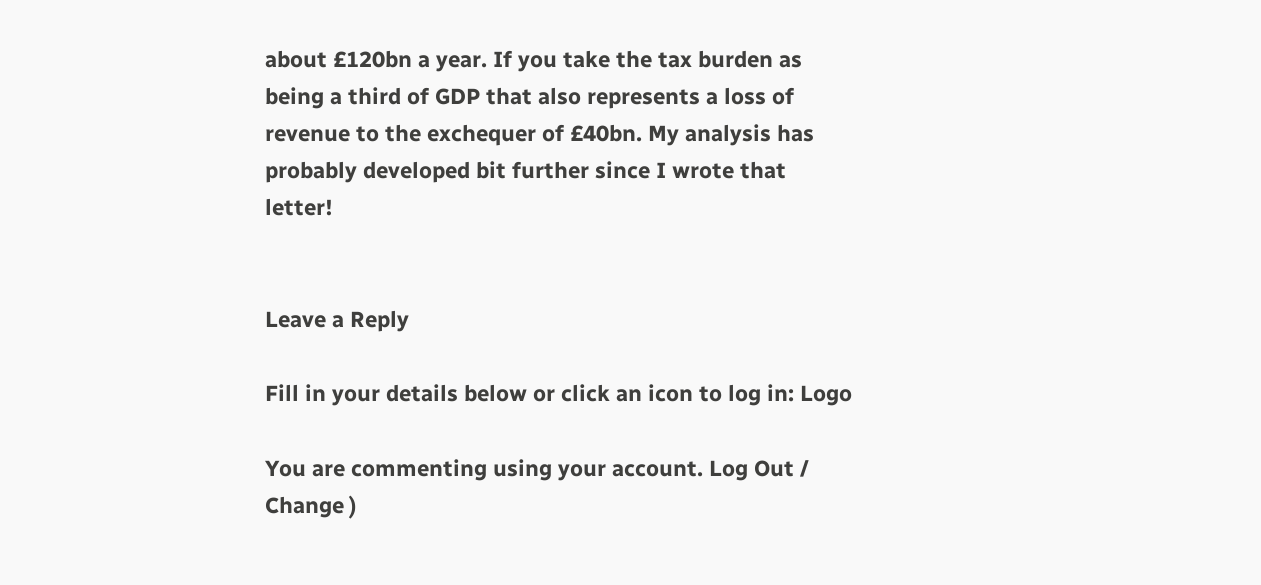about £120bn a year. If you take the tax burden as being a third of GDP that also represents a loss of revenue to the exchequer of £40bn. My analysis has probably developed bit further since I wrote that letter!


Leave a Reply

Fill in your details below or click an icon to log in: Logo

You are commenting using your account. Log Out /  Change )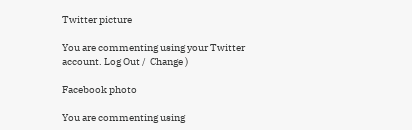Twitter picture

You are commenting using your Twitter account. Log Out /  Change )

Facebook photo

You are commenting using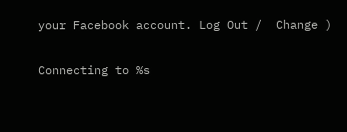your Facebook account. Log Out /  Change )

Connecting to %s